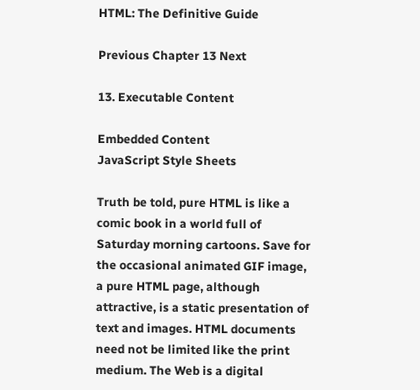HTML: The Definitive Guide

Previous Chapter 13 Next

13. Executable Content

Embedded Content
JavaScript Style Sheets

Truth be told, pure HTML is like a comic book in a world full of Saturday morning cartoons. Save for the occasional animated GIF image, a pure HTML page, although attractive, is a static presentation of text and images. HTML documents need not be limited like the print medium. The Web is a digital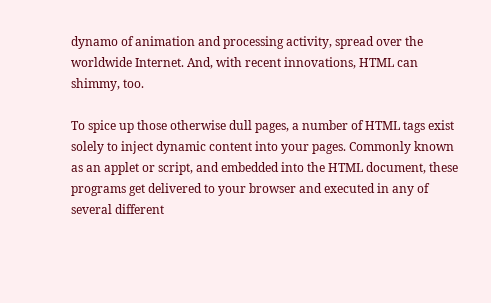dynamo of animation and processing activity, spread over the worldwide Internet. And, with recent innovations, HTML can shimmy, too.

To spice up those otherwise dull pages, a number of HTML tags exist solely to inject dynamic content into your pages. Commonly known as an applet or script, and embedded into the HTML document, these programs get delivered to your browser and executed in any of several different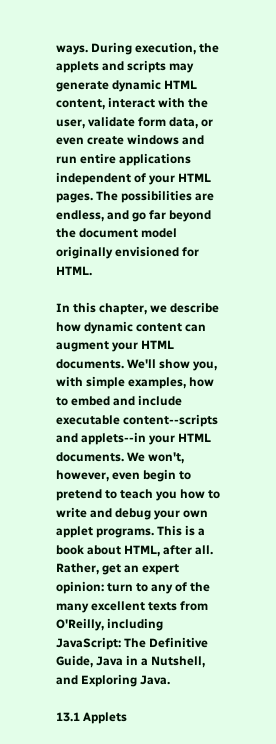ways. During execution, the applets and scripts may generate dynamic HTML content, interact with the user, validate form data, or even create windows and run entire applications independent of your HTML pages. The possibilities are endless, and go far beyond the document model originally envisioned for HTML.

In this chapter, we describe how dynamic content can augment your HTML documents. We'll show you, with simple examples, how to embed and include executable content--scripts and applets--in your HTML documents. We won't, however, even begin to pretend to teach you how to write and debug your own applet programs. This is a book about HTML, after all. Rather, get an expert opinion: turn to any of the many excellent texts from O'Reilly, including JavaScript: The Definitive Guide, Java in a Nutshell, and Exploring Java.

13.1 Applets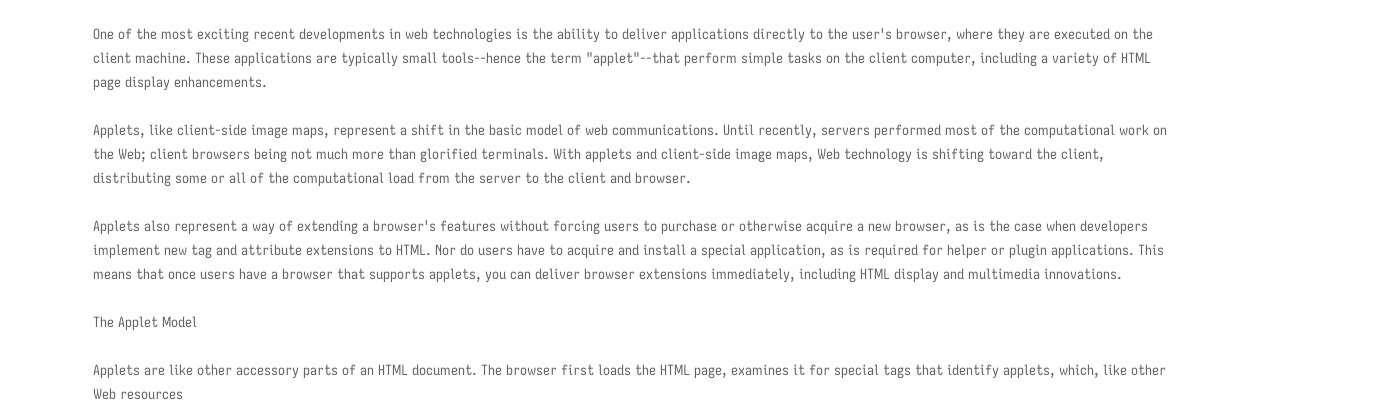One of the most exciting recent developments in web technologies is the ability to deliver applications directly to the user's browser, where they are executed on the client machine. These applications are typically small tools--hence the term "applet"--that perform simple tasks on the client computer, including a variety of HTML page display enhancements.

Applets, like client-side image maps, represent a shift in the basic model of web communications. Until recently, servers performed most of the computational work on the Web; client browsers being not much more than glorified terminals. With applets and client-side image maps, Web technology is shifting toward the client, distributing some or all of the computational load from the server to the client and browser.

Applets also represent a way of extending a browser's features without forcing users to purchase or otherwise acquire a new browser, as is the case when developers implement new tag and attribute extensions to HTML. Nor do users have to acquire and install a special application, as is required for helper or plugin applications. This means that once users have a browser that supports applets, you can deliver browser extensions immediately, including HTML display and multimedia innovations.

The Applet Model

Applets are like other accessory parts of an HTML document. The browser first loads the HTML page, examines it for special tags that identify applets, which, like other Web resources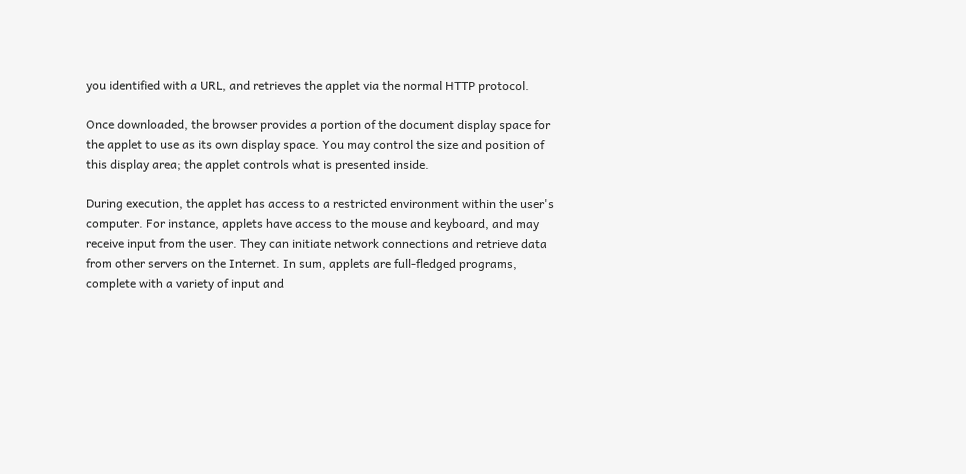you identified with a URL, and retrieves the applet via the normal HTTP protocol.

Once downloaded, the browser provides a portion of the document display space for the applet to use as its own display space. You may control the size and position of this display area; the applet controls what is presented inside.

During execution, the applet has access to a restricted environment within the user's computer. For instance, applets have access to the mouse and keyboard, and may receive input from the user. They can initiate network connections and retrieve data from other servers on the Internet. In sum, applets are full-fledged programs, complete with a variety of input and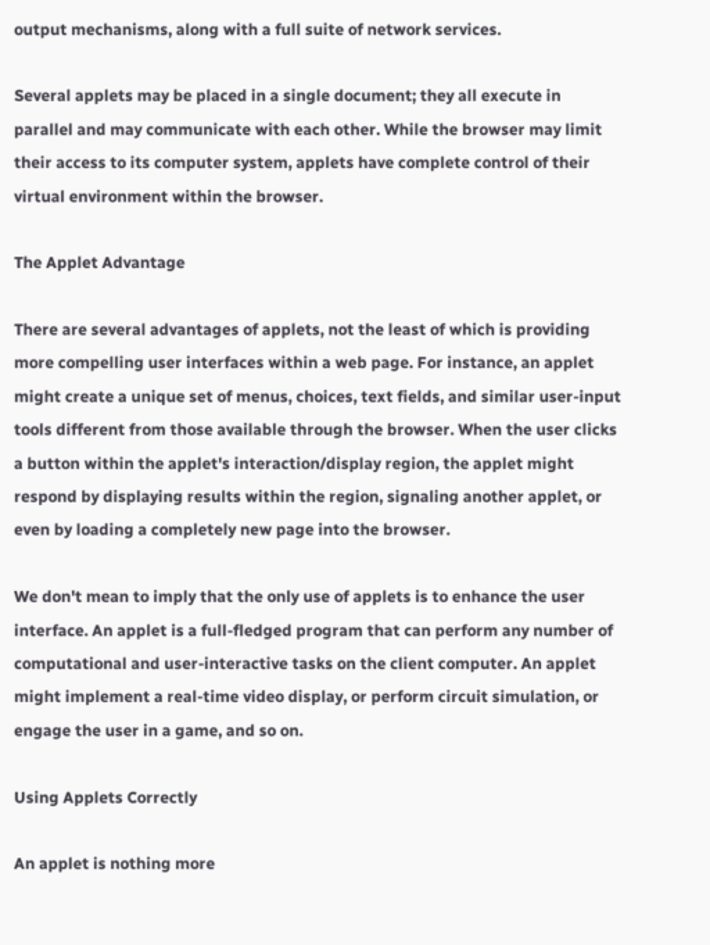output mechanisms, along with a full suite of network services.

Several applets may be placed in a single document; they all execute in parallel and may communicate with each other. While the browser may limit their access to its computer system, applets have complete control of their virtual environment within the browser.

The Applet Advantage

There are several advantages of applets, not the least of which is providing more compelling user interfaces within a web page. For instance, an applet might create a unique set of menus, choices, text fields, and similar user-input tools different from those available through the browser. When the user clicks a button within the applet's interaction/display region, the applet might respond by displaying results within the region, signaling another applet, or even by loading a completely new page into the browser.

We don't mean to imply that the only use of applets is to enhance the user interface. An applet is a full-fledged program that can perform any number of computational and user-interactive tasks on the client computer. An applet might implement a real-time video display, or perform circuit simulation, or engage the user in a game, and so on.

Using Applets Correctly

An applet is nothing more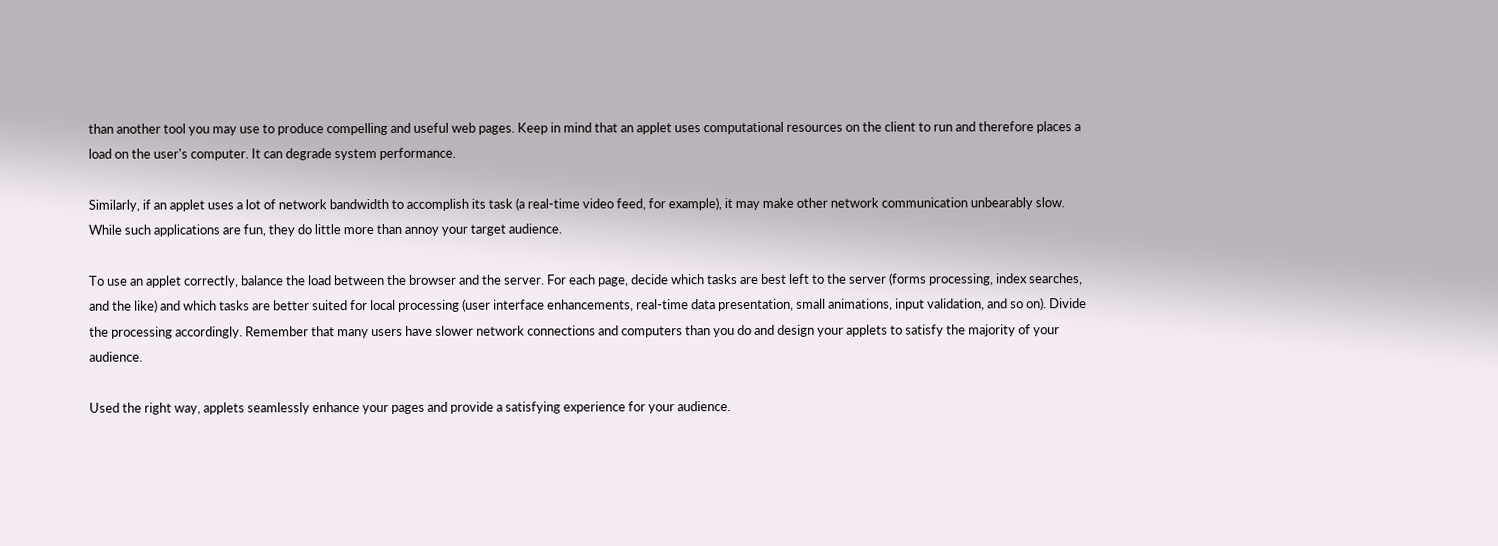than another tool you may use to produce compelling and useful web pages. Keep in mind that an applet uses computational resources on the client to run and therefore places a load on the user's computer. It can degrade system performance.

Similarly, if an applet uses a lot of network bandwidth to accomplish its task (a real-time video feed, for example), it may make other network communication unbearably slow. While such applications are fun, they do little more than annoy your target audience.

To use an applet correctly, balance the load between the browser and the server. For each page, decide which tasks are best left to the server (forms processing, index searches, and the like) and which tasks are better suited for local processing (user interface enhancements, real-time data presentation, small animations, input validation, and so on). Divide the processing accordingly. Remember that many users have slower network connections and computers than you do and design your applets to satisfy the majority of your audience.

Used the right way, applets seamlessly enhance your pages and provide a satisfying experience for your audience.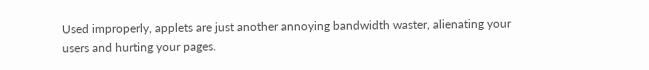Used improperly, applets are just another annoying bandwidth waster, alienating your users and hurting your pages.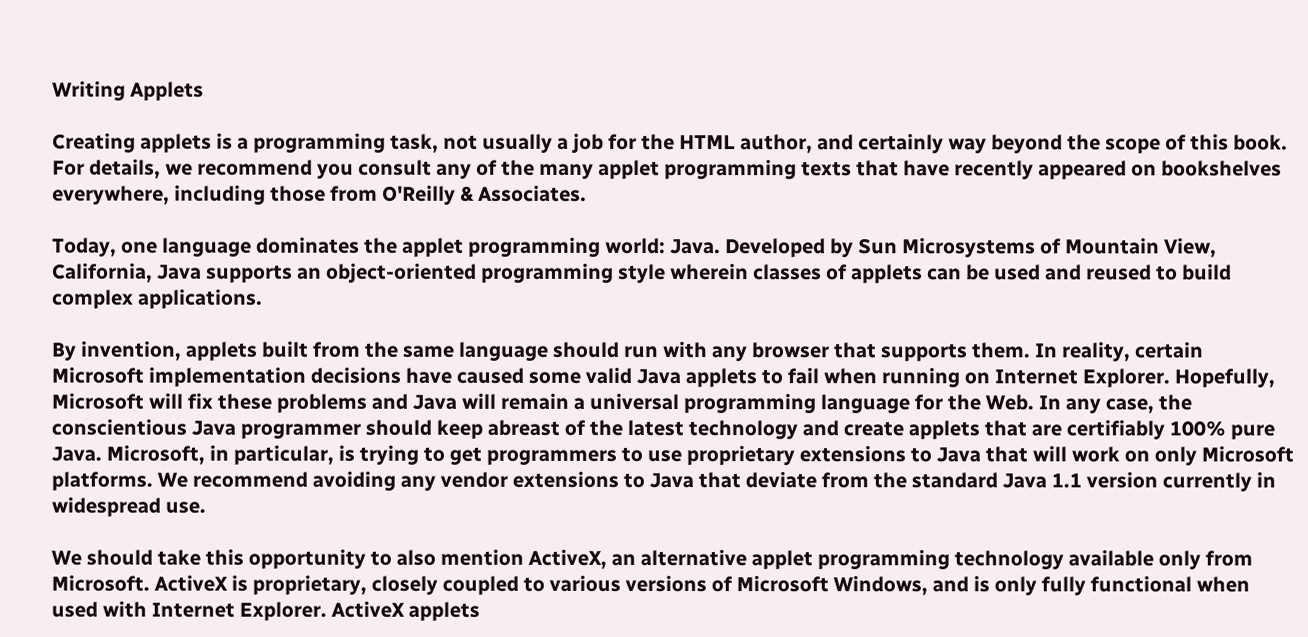Writing Applets

Creating applets is a programming task, not usually a job for the HTML author, and certainly way beyond the scope of this book. For details, we recommend you consult any of the many applet programming texts that have recently appeared on bookshelves everywhere, including those from O'Reilly & Associates.

Today, one language dominates the applet programming world: Java. Developed by Sun Microsystems of Mountain View, California, Java supports an object-oriented programming style wherein classes of applets can be used and reused to build complex applications.

By invention, applets built from the same language should run with any browser that supports them. In reality, certain Microsoft implementation decisions have caused some valid Java applets to fail when running on Internet Explorer. Hopefully, Microsoft will fix these problems and Java will remain a universal programming language for the Web. In any case, the conscientious Java programmer should keep abreast of the latest technology and create applets that are certifiably 100% pure Java. Microsoft, in particular, is trying to get programmers to use proprietary extensions to Java that will work on only Microsoft platforms. We recommend avoiding any vendor extensions to Java that deviate from the standard Java 1.1 version currently in widespread use.

We should take this opportunity to also mention ActiveX, an alternative applet programming technology available only from Microsoft. ActiveX is proprietary, closely coupled to various versions of Microsoft Windows, and is only fully functional when used with Internet Explorer. ActiveX applets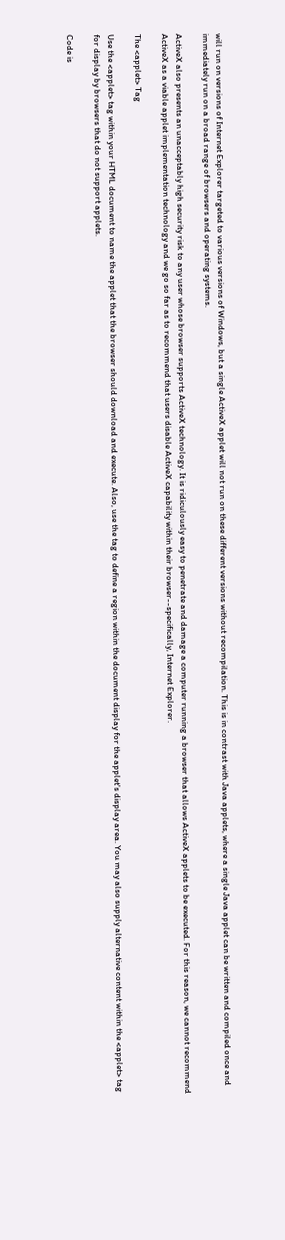will run on versions of Internet Explorer targeted to various versions of Windows, but a single ActiveX applet will not run on these different versions without recompilation. This is in contrast with Java applets, where a single Java applet can be written and compiled once and immediately run on a broad range of browsers and operating systems.

ActiveX also presents an unacceptably high security risk to any user whose browser supports ActiveX technology. It is ridiculously easy to penetrate and damage a computer running a browser that allows ActiveX applets to be executed. For this reason, we cannot recommend ActiveX as a viable applet implementation technology and we go so far as to recommend that users disable ActiveX capability within their browser--specifically, Internet Explorer.

The <applet> Tag

Use the <applet> tag within your HTML document to name the applet that the browser should download and execute. Also, use the tag to define a region within the document display for the applet's display area. You may also supply alternative content within the <applet> tag for display by browsers that do not support applets.

Code is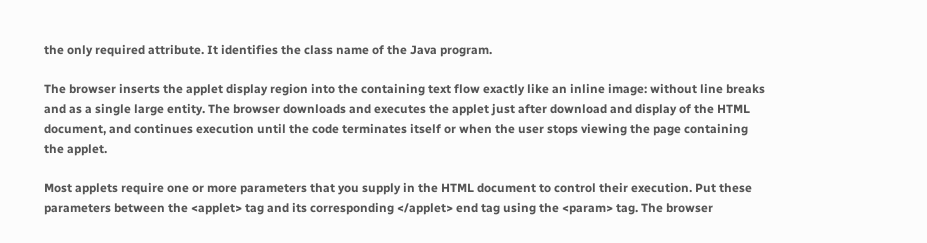the only required attribute. It identifies the class name of the Java program.

The browser inserts the applet display region into the containing text flow exactly like an inline image: without line breaks and as a single large entity. The browser downloads and executes the applet just after download and display of the HTML document, and continues execution until the code terminates itself or when the user stops viewing the page containing the applet.

Most applets require one or more parameters that you supply in the HTML document to control their execution. Put these parameters between the <applet> tag and its corresponding </applet> end tag using the <param> tag. The browser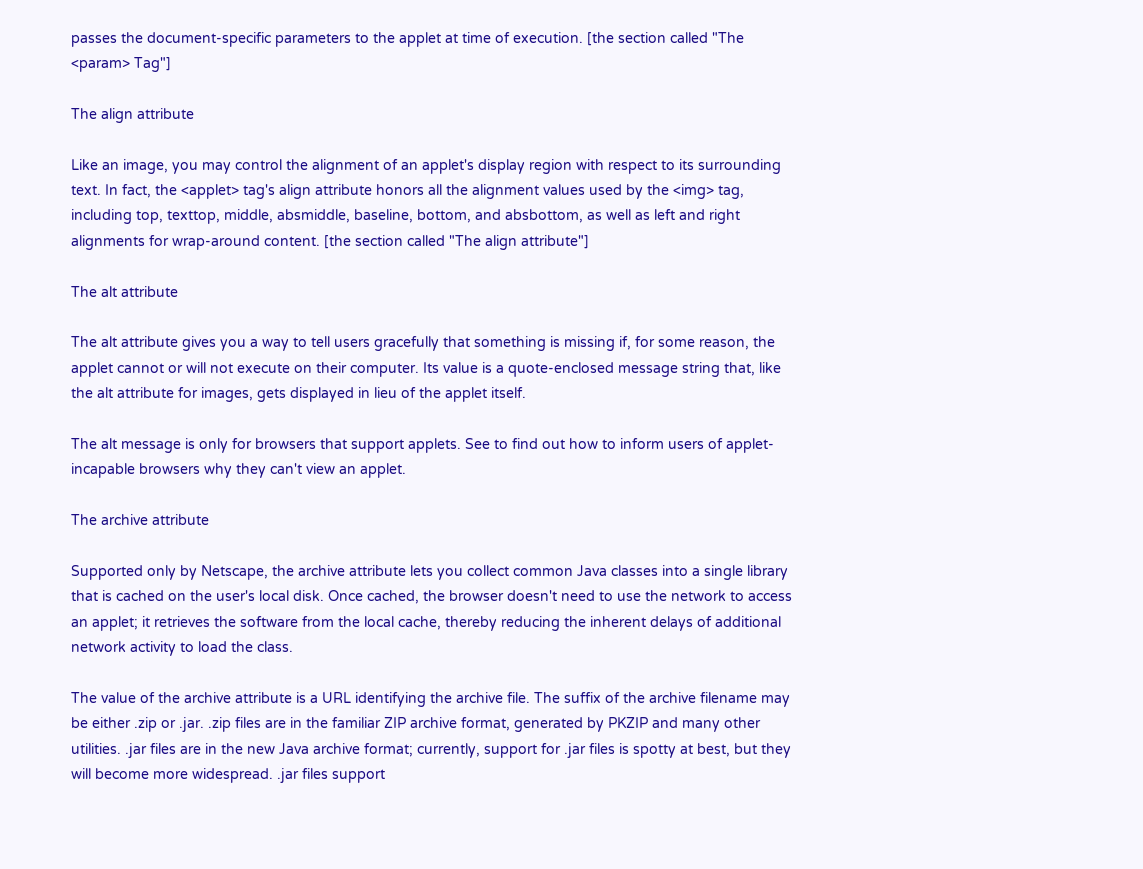passes the document-specific parameters to the applet at time of execution. [the section called "The <param> Tag"]

The align attribute

Like an image, you may control the alignment of an applet's display region with respect to its surrounding text. In fact, the <applet> tag's align attribute honors all the alignment values used by the <img> tag, including top, texttop, middle, absmiddle, baseline, bottom, and absbottom, as well as left and right alignments for wrap-around content. [the section called "The align attribute"]

The alt attribute

The alt attribute gives you a way to tell users gracefully that something is missing if, for some reason, the applet cannot or will not execute on their computer. Its value is a quote-enclosed message string that, like the alt attribute for images, gets displayed in lieu of the applet itself.

The alt message is only for browsers that support applets. See to find out how to inform users of applet-incapable browsers why they can't view an applet.

The archive attribute

Supported only by Netscape, the archive attribute lets you collect common Java classes into a single library that is cached on the user's local disk. Once cached, the browser doesn't need to use the network to access an applet; it retrieves the software from the local cache, thereby reducing the inherent delays of additional network activity to load the class.

The value of the archive attribute is a URL identifying the archive file. The suffix of the archive filename may be either .zip or .jar. .zip files are in the familiar ZIP archive format, generated by PKZIP and many other utilities. .jar files are in the new Java archive format; currently, support for .jar files is spotty at best, but they will become more widespread. .jar files support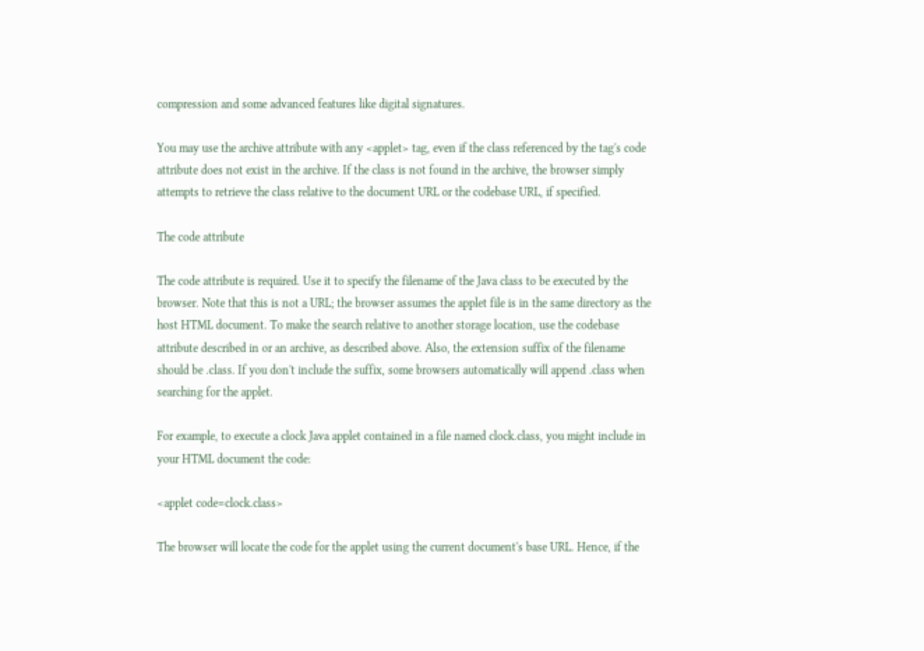compression and some advanced features like digital signatures.

You may use the archive attribute with any <applet> tag, even if the class referenced by the tag's code attribute does not exist in the archive. If the class is not found in the archive, the browser simply attempts to retrieve the class relative to the document URL or the codebase URL, if specified.

The code attribute

The code attribute is required. Use it to specify the filename of the Java class to be executed by the browser. Note that this is not a URL; the browser assumes the applet file is in the same directory as the host HTML document. To make the search relative to another storage location, use the codebase attribute described in or an archive, as described above. Also, the extension suffix of the filename should be .class. If you don't include the suffix, some browsers automatically will append .class when searching for the applet.

For example, to execute a clock Java applet contained in a file named clock.class, you might include in your HTML document the code:

<applet code=clock.class>

The browser will locate the code for the applet using the current document's base URL. Hence, if the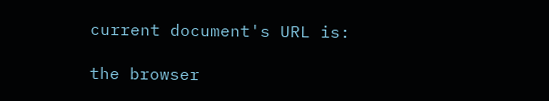current document's URL is:

the browser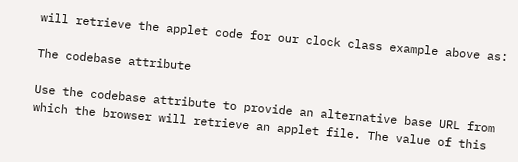will retrieve the applet code for our clock class example above as:

The codebase attribute

Use the codebase attribute to provide an alternative base URL from which the browser will retrieve an applet file. The value of this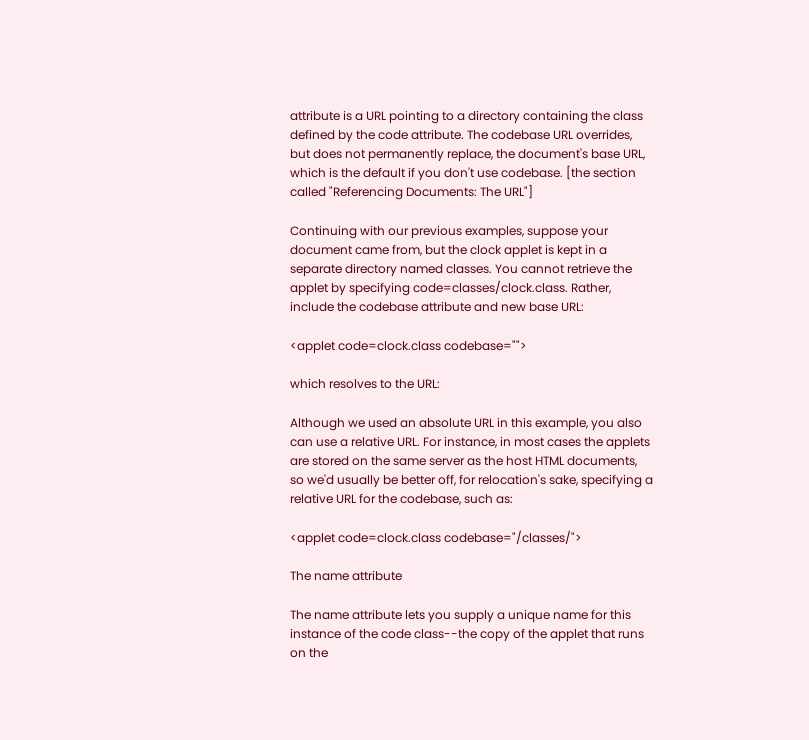attribute is a URL pointing to a directory containing the class defined by the code attribute. The codebase URL overrides, but does not permanently replace, the document's base URL, which is the default if you don't use codebase. [the section called "Referencing Documents: The URL"]

Continuing with our previous examples, suppose your document came from, but the clock applet is kept in a separate directory named classes. You cannot retrieve the applet by specifying code=classes/clock.class. Rather, include the codebase attribute and new base URL:

<applet code=clock.class codebase="">

which resolves to the URL:

Although we used an absolute URL in this example, you also can use a relative URL. For instance, in most cases the applets are stored on the same server as the host HTML documents, so we'd usually be better off, for relocation's sake, specifying a relative URL for the codebase, such as:

<applet code=clock.class codebase="/classes/">

The name attribute

The name attribute lets you supply a unique name for this instance of the code class--the copy of the applet that runs on the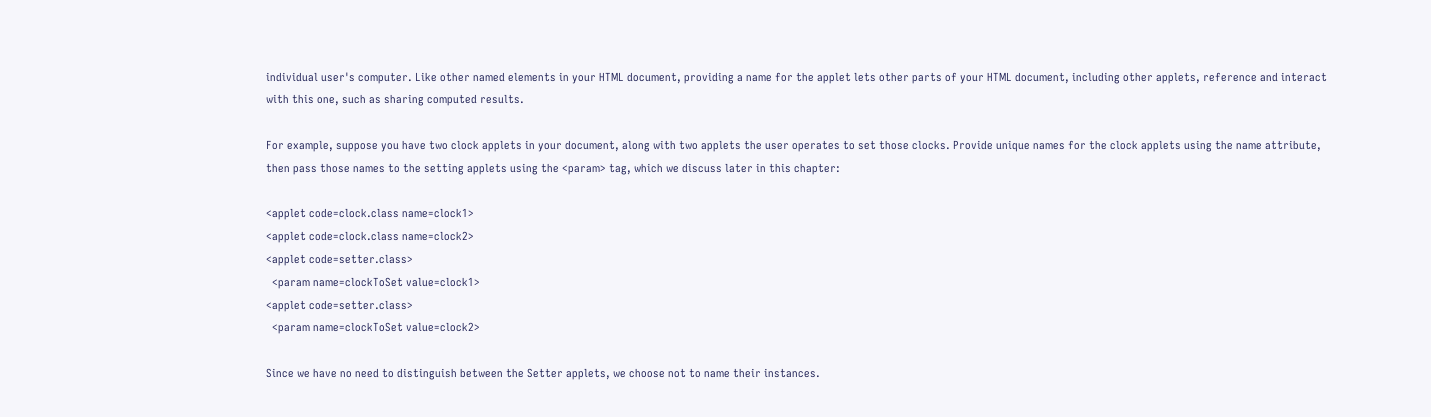individual user's computer. Like other named elements in your HTML document, providing a name for the applet lets other parts of your HTML document, including other applets, reference and interact with this one, such as sharing computed results.

For example, suppose you have two clock applets in your document, along with two applets the user operates to set those clocks. Provide unique names for the clock applets using the name attribute, then pass those names to the setting applets using the <param> tag, which we discuss later in this chapter:

<applet code=clock.class name=clock1>
<applet code=clock.class name=clock2>
<applet code=setter.class>
  <param name=clockToSet value=clock1>
<applet code=setter.class>
  <param name=clockToSet value=clock2>

Since we have no need to distinguish between the Setter applets, we choose not to name their instances.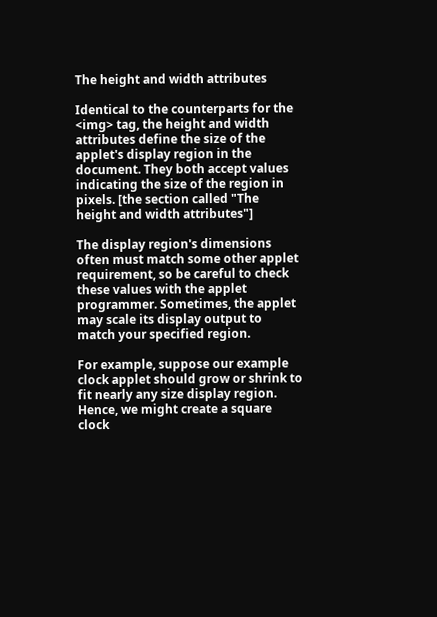The height and width attributes

Identical to the counterparts for the <img> tag, the height and width attributes define the size of the applet's display region in the document. They both accept values indicating the size of the region in pixels. [the section called "The height and width attributes"]

The display region's dimensions often must match some other applet requirement, so be careful to check these values with the applet programmer. Sometimes, the applet may scale its display output to match your specified region.

For example, suppose our example clock applet should grow or shrink to fit nearly any size display region. Hence, we might create a square clock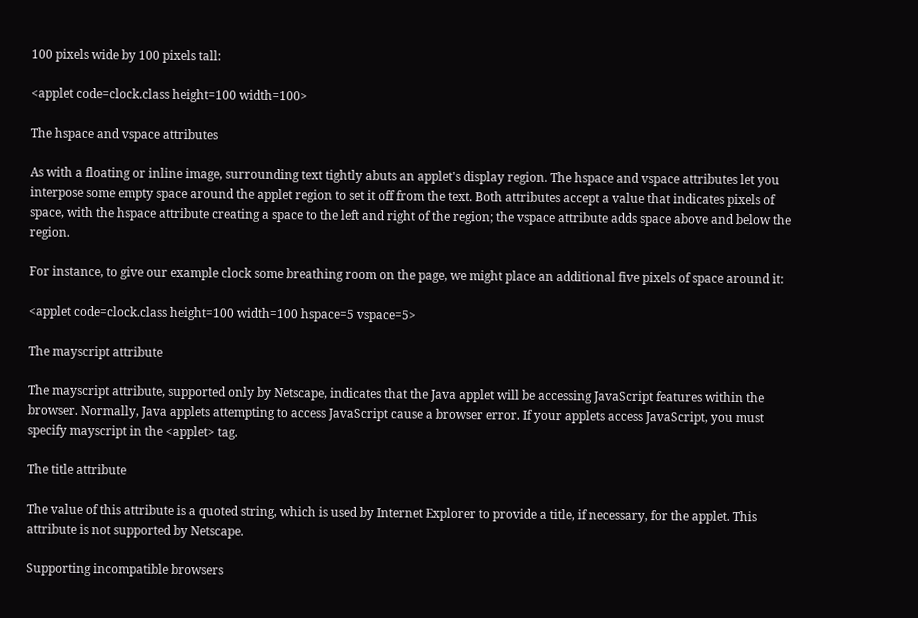100 pixels wide by 100 pixels tall:

<applet code=clock.class height=100 width=100>

The hspace and vspace attributes

As with a floating or inline image, surrounding text tightly abuts an applet's display region. The hspace and vspace attributes let you interpose some empty space around the applet region to set it off from the text. Both attributes accept a value that indicates pixels of space, with the hspace attribute creating a space to the left and right of the region; the vspace attribute adds space above and below the region.

For instance, to give our example clock some breathing room on the page, we might place an additional five pixels of space around it:

<applet code=clock.class height=100 width=100 hspace=5 vspace=5>

The mayscript attribute

The mayscript attribute, supported only by Netscape, indicates that the Java applet will be accessing JavaScript features within the browser. Normally, Java applets attempting to access JavaScript cause a browser error. If your applets access JavaScript, you must specify mayscript in the <applet> tag.

The title attribute

The value of this attribute is a quoted string, which is used by Internet Explorer to provide a title, if necessary, for the applet. This attribute is not supported by Netscape.

Supporting incompatible browsers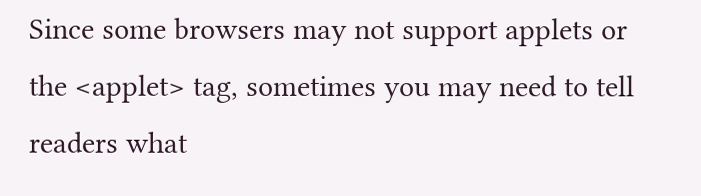Since some browsers may not support applets or the <applet> tag, sometimes you may need to tell readers what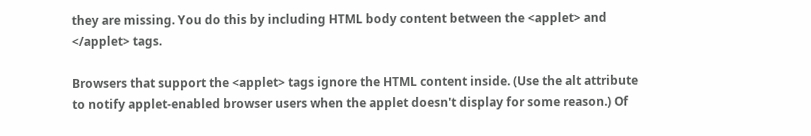they are missing. You do this by including HTML body content between the <applet> and </applet> tags.

Browsers that support the <applet> tags ignore the HTML content inside. (Use the alt attribute to notify applet-enabled browser users when the applet doesn't display for some reason.) Of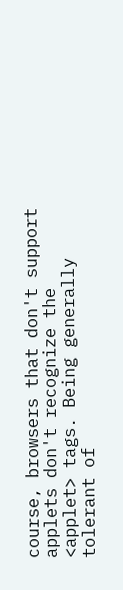course, browsers that don't support applets don't recognize the <applet> tags. Being generally tolerant of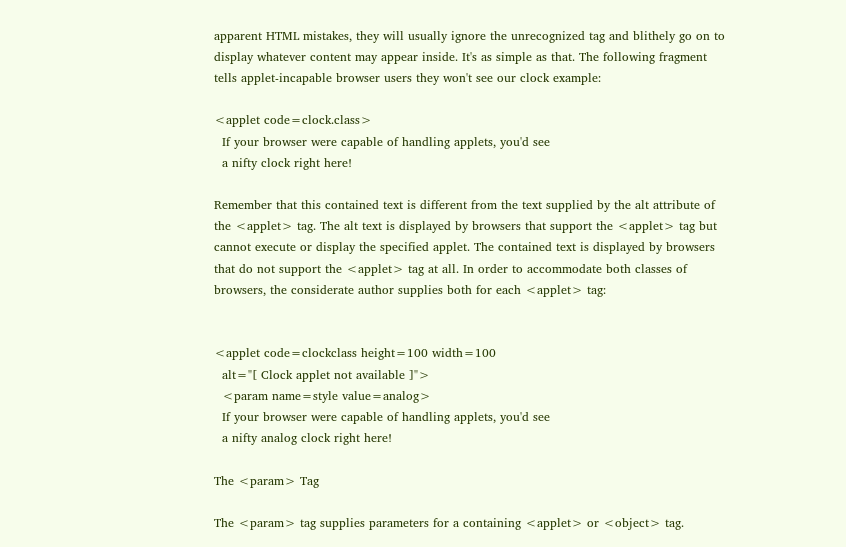apparent HTML mistakes, they will usually ignore the unrecognized tag and blithely go on to display whatever content may appear inside. It's as simple as that. The following fragment tells applet-incapable browser users they won't see our clock example:

<applet code=clock.class>
  If your browser were capable of handling applets, you'd see
  a nifty clock right here!

Remember that this contained text is different from the text supplied by the alt attribute of the <applet> tag. The alt text is displayed by browsers that support the <applet> tag but cannot execute or display the specified applet. The contained text is displayed by browsers that do not support the <applet> tag at all. In order to accommodate both classes of browsers, the considerate author supplies both for each <applet> tag:


<applet code=clockclass height=100 width=100
  alt="[ Clock applet not available ]">
  <param name=style value=analog>
  If your browser were capable of handling applets, you'd see
  a nifty analog clock right here!

The <param> Tag

The <param> tag supplies parameters for a containing <applet> or <object> tag.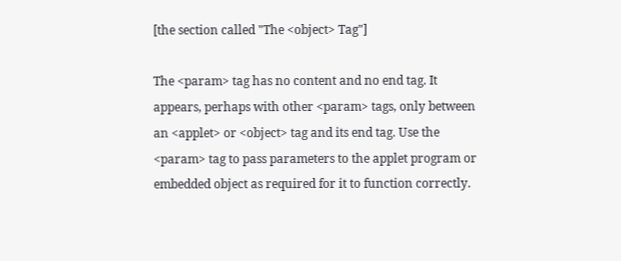[the section called "The <object> Tag"]

The <param> tag has no content and no end tag. It appears, perhaps with other <param> tags, only between an <applet> or <object> tag and its end tag. Use the <param> tag to pass parameters to the applet program or embedded object as required for it to function correctly.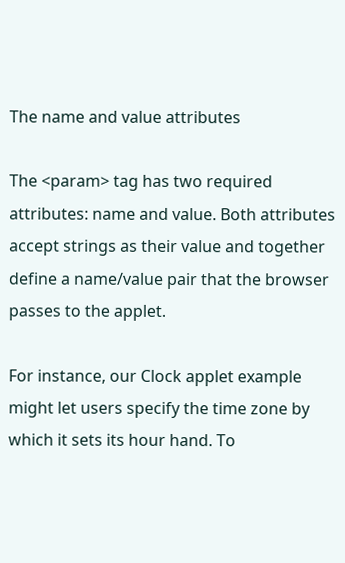The name and value attributes

The <param> tag has two required attributes: name and value. Both attributes accept strings as their value and together define a name/value pair that the browser passes to the applet.

For instance, our Clock applet example might let users specify the time zone by which it sets its hour hand. To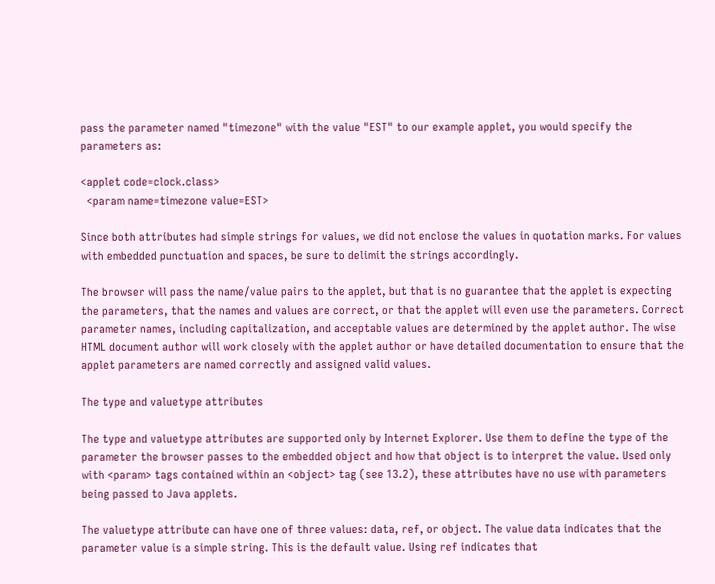pass the parameter named "timezone" with the value "EST" to our example applet, you would specify the parameters as:

<applet code=clock.class>
  <param name=timezone value=EST>

Since both attributes had simple strings for values, we did not enclose the values in quotation marks. For values with embedded punctuation and spaces, be sure to delimit the strings accordingly.

The browser will pass the name/value pairs to the applet, but that is no guarantee that the applet is expecting the parameters, that the names and values are correct, or that the applet will even use the parameters. Correct parameter names, including capitalization, and acceptable values are determined by the applet author. The wise HTML document author will work closely with the applet author or have detailed documentation to ensure that the applet parameters are named correctly and assigned valid values.

The type and valuetype attributes

The type and valuetype attributes are supported only by Internet Explorer. Use them to define the type of the parameter the browser passes to the embedded object and how that object is to interpret the value. Used only with <param> tags contained within an <object> tag (see 13.2), these attributes have no use with parameters being passed to Java applets.

The valuetype attribute can have one of three values: data, ref, or object. The value data indicates that the parameter value is a simple string. This is the default value. Using ref indicates that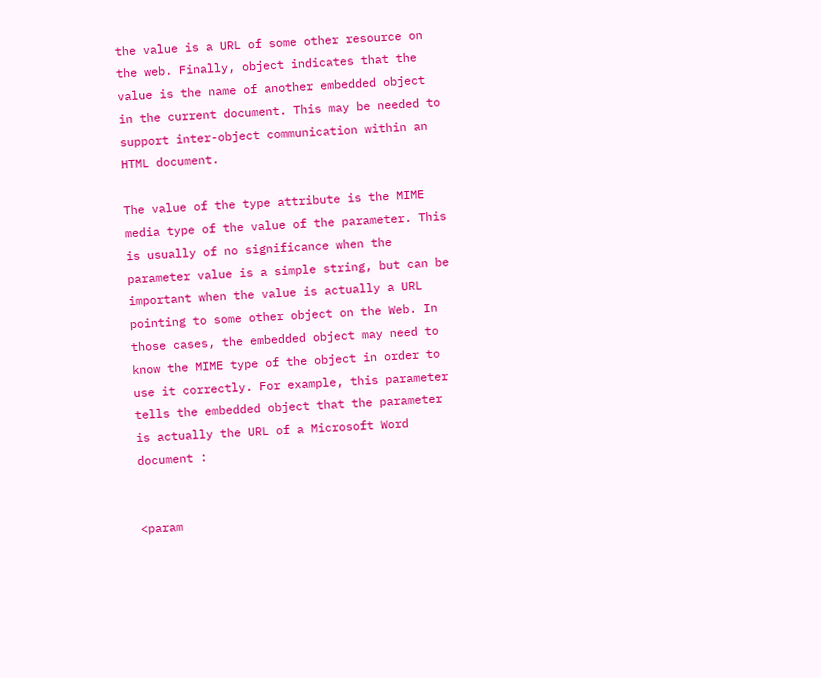the value is a URL of some other resource on the web. Finally, object indicates that the value is the name of another embedded object in the current document. This may be needed to support inter-object communication within an HTML document.

The value of the type attribute is the MIME media type of the value of the parameter. This is usually of no significance when the parameter value is a simple string, but can be important when the value is actually a URL pointing to some other object on the Web. In those cases, the embedded object may need to know the MIME type of the object in order to use it correctly. For example, this parameter tells the embedded object that the parameter is actually the URL of a Microsoft Word document :


<param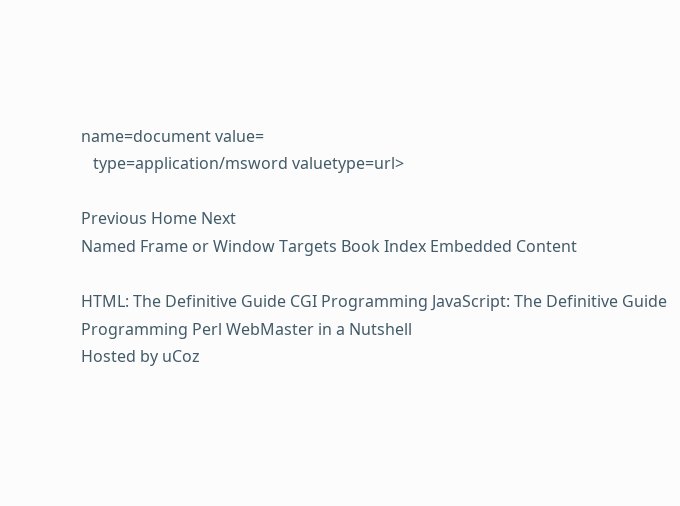name=document value=
   type=application/msword valuetype=url>

Previous Home Next
Named Frame or Window Targets Book Index Embedded Content

HTML: The Definitive Guide CGI Programming JavaScript: The Definitive Guide Programming Perl WebMaster in a Nutshell
Hosted by uCoz